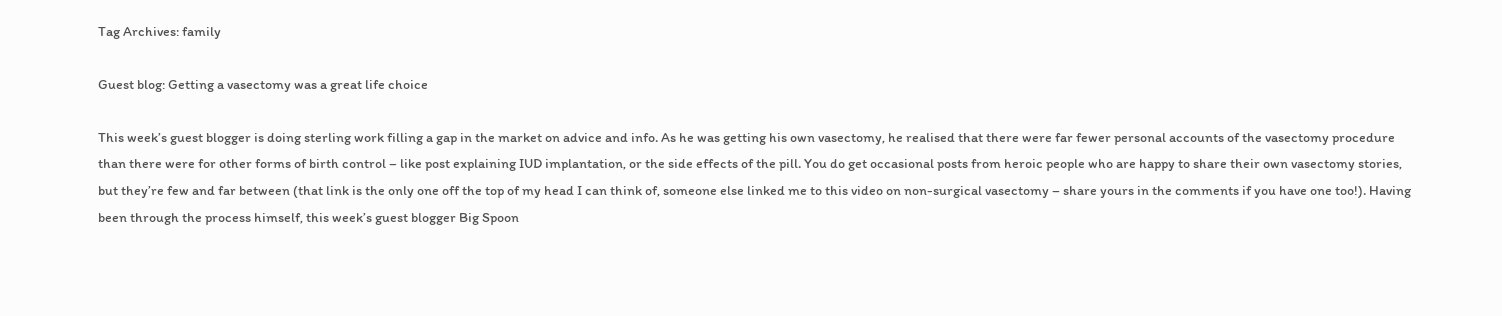Tag Archives: family

Guest blog: Getting a vasectomy was a great life choice

This week’s guest blogger is doing sterling work filling a gap in the market on advice and info. As he was getting his own vasectomy, he realised that there were far fewer personal accounts of the vasectomy procedure than there were for other forms of birth control – like post explaining IUD implantation, or the side effects of the pill. You do get occasional posts from heroic people who are happy to share their own vasectomy stories, but they’re few and far between (that link is the only one off the top of my head I can think of, someone else linked me to this video on non-surgical vasectomy – share yours in the comments if you have one too!). Having been through the process himself, this week’s guest blogger Big Spoon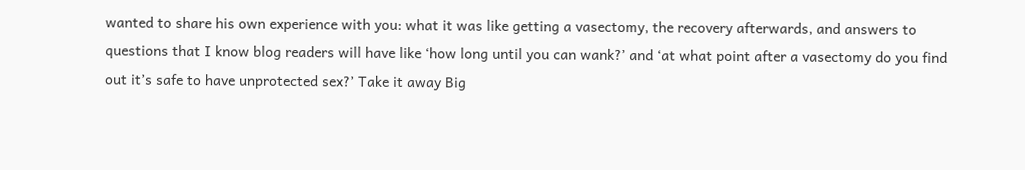wanted to share his own experience with you: what it was like getting a vasectomy, the recovery afterwards, and answers to questions that I know blog readers will have like ‘how long until you can wank?’ and ‘at what point after a vasectomy do you find out it’s safe to have unprotected sex?’ Take it away Big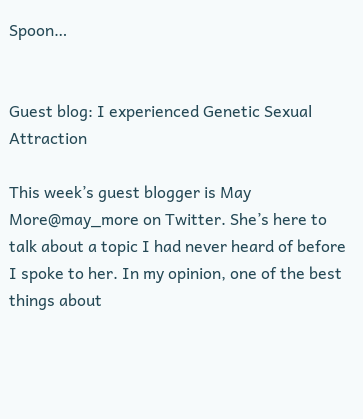Spoon…


Guest blog: I experienced Genetic Sexual Attraction

This week’s guest blogger is May More@may_more on Twitter. She’s here to talk about a topic I had never heard of before I spoke to her. In my opinion, one of the best things about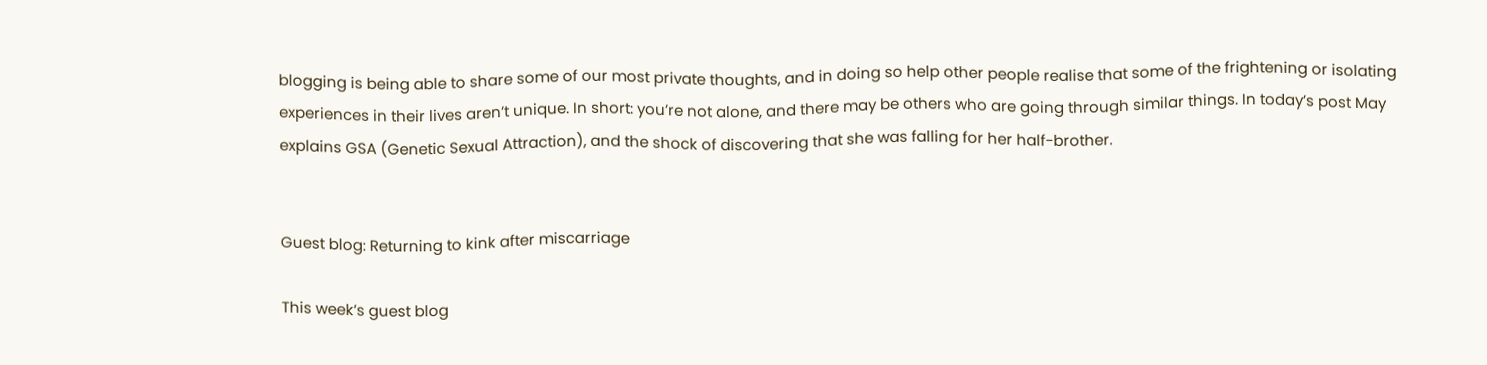blogging is being able to share some of our most private thoughts, and in doing so help other people realise that some of the frightening or isolating experiences in their lives aren’t unique. In short: you’re not alone, and there may be others who are going through similar things. In today’s post May explains GSA (Genetic Sexual Attraction), and the shock of discovering that she was falling for her half-brother.


Guest blog: Returning to kink after miscarriage

This week’s guest blog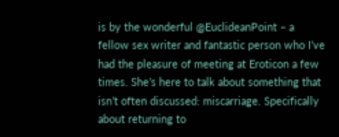is by the wonderful @EuclideanPoint – a fellow sex writer and fantastic person who I’ve had the pleasure of meeting at Eroticon a few times. She’s here to talk about something that isn’t often discussed: miscarriage. Specifically about returning to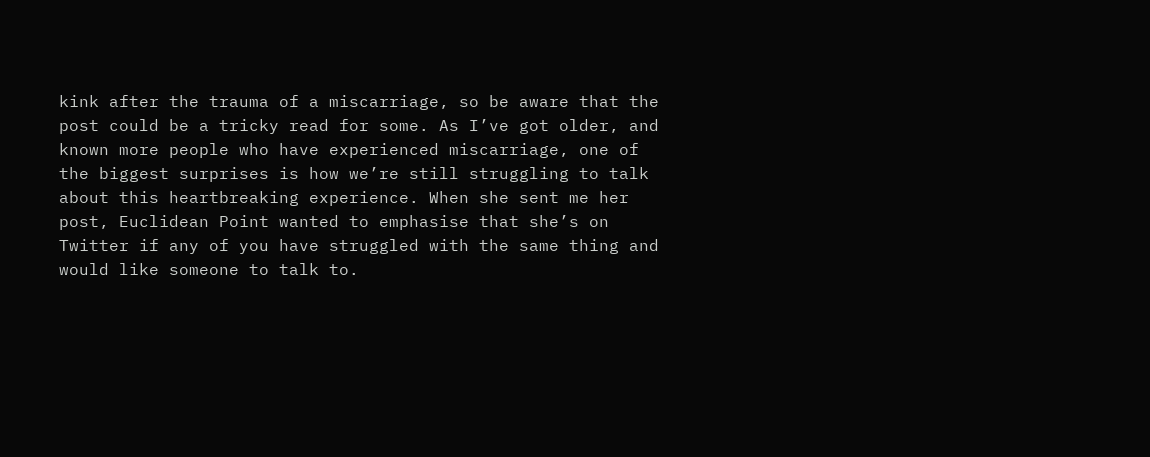kink after the trauma of a miscarriage, so be aware that the post could be a tricky read for some. As I’ve got older, and known more people who have experienced miscarriage, one of the biggest surprises is how we’re still struggling to talk about this heartbreaking experience. When she sent me her post, Euclidean Point wanted to emphasise that she’s on Twitter if any of you have struggled with the same thing and would like someone to talk to.